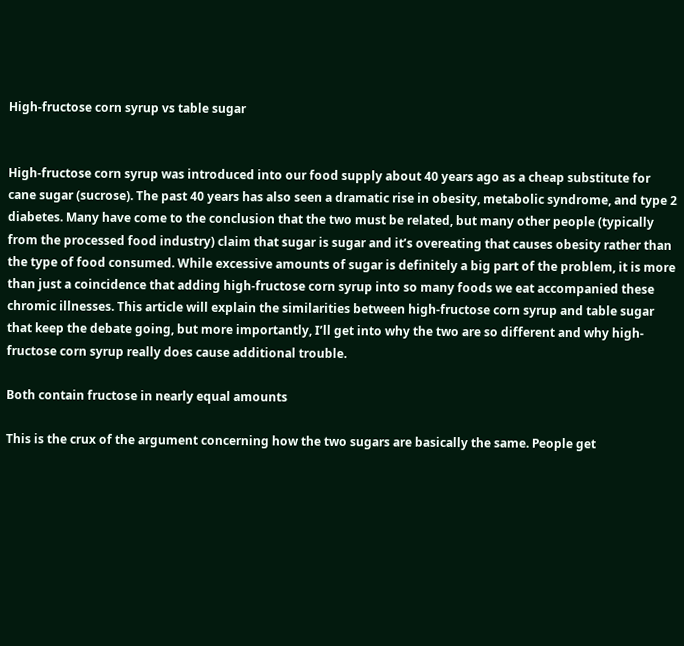High-fructose corn syrup vs table sugar


High-fructose corn syrup was introduced into our food supply about 40 years ago as a cheap substitute for cane sugar (sucrose). The past 40 years has also seen a dramatic rise in obesity, metabolic syndrome, and type 2 diabetes. Many have come to the conclusion that the two must be related, but many other people (typically from the processed food industry) claim that sugar is sugar and it’s overeating that causes obesity rather than the type of food consumed. While excessive amounts of sugar is definitely a big part of the problem, it is more than just a coincidence that adding high-fructose corn syrup into so many foods we eat accompanied these chromic illnesses. This article will explain the similarities between high-fructose corn syrup and table sugar that keep the debate going, but more importantly, I’ll get into why the two are so different and why high-fructose corn syrup really does cause additional trouble.

Both contain fructose in nearly equal amounts

This is the crux of the argument concerning how the two sugars are basically the same. People get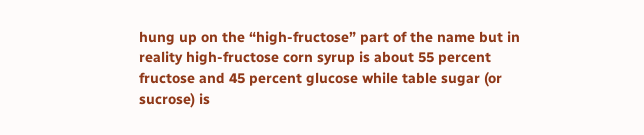hung up on the “high-fructose” part of the name but in reality high-fructose corn syrup is about 55 percent fructose and 45 percent glucose while table sugar (or sucrose) is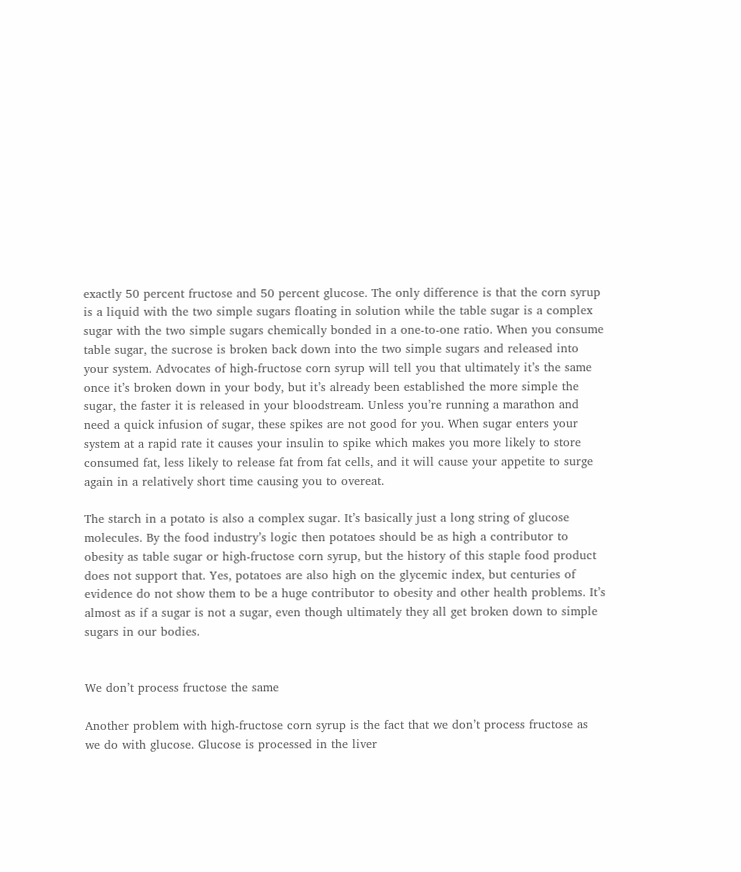exactly 50 percent fructose and 50 percent glucose. The only difference is that the corn syrup is a liquid with the two simple sugars floating in solution while the table sugar is a complex sugar with the two simple sugars chemically bonded in a one-to-one ratio. When you consume table sugar, the sucrose is broken back down into the two simple sugars and released into your system. Advocates of high-fructose corn syrup will tell you that ultimately it’s the same once it’s broken down in your body, but it’s already been established the more simple the sugar, the faster it is released in your bloodstream. Unless you’re running a marathon and need a quick infusion of sugar, these spikes are not good for you. When sugar enters your system at a rapid rate it causes your insulin to spike which makes you more likely to store consumed fat, less likely to release fat from fat cells, and it will cause your appetite to surge again in a relatively short time causing you to overeat.

The starch in a potato is also a complex sugar. It’s basically just a long string of glucose molecules. By the food industry’s logic then potatoes should be as high a contributor to obesity as table sugar or high-fructose corn syrup, but the history of this staple food product does not support that. Yes, potatoes are also high on the glycemic index, but centuries of evidence do not show them to be a huge contributor to obesity and other health problems. It’s almost as if a sugar is not a sugar, even though ultimately they all get broken down to simple sugars in our bodies.


We don’t process fructose the same

Another problem with high-fructose corn syrup is the fact that we don’t process fructose as we do with glucose. Glucose is processed in the liver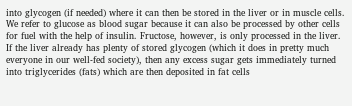into glycogen (if needed) where it can then be stored in the liver or in muscle cells. We refer to glucose as blood sugar because it can also be processed by other cells for fuel with the help of insulin. Fructose, however, is only processed in the liver. If the liver already has plenty of stored glycogen (which it does in pretty much everyone in our well-fed society), then any excess sugar gets immediately turned into triglycerides (fats) which are then deposited in fat cells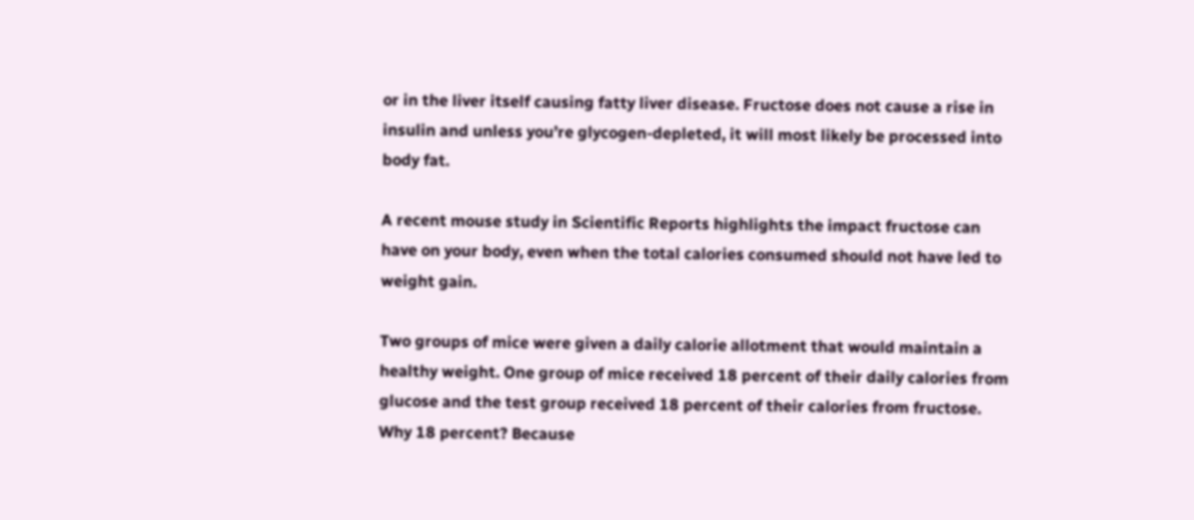or in the liver itself causing fatty liver disease. Fructose does not cause a rise in insulin and unless you’re glycogen-depleted, it will most likely be processed into body fat.

A recent mouse study in Scientific Reports highlights the impact fructose can have on your body, even when the total calories consumed should not have led to weight gain.

Two groups of mice were given a daily calorie allotment that would maintain a healthy weight. One group of mice received 18 percent of their daily calories from glucose and the test group received 18 percent of their calories from fructose. Why 18 percent? Because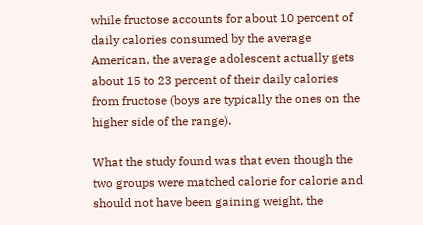while fructose accounts for about 10 percent of daily calories consumed by the average American, the average adolescent actually gets about 15 to 23 percent of their daily calories from fructose (boys are typically the ones on the higher side of the range).

What the study found was that even though the two groups were matched calorie for calorie and should not have been gaining weight, the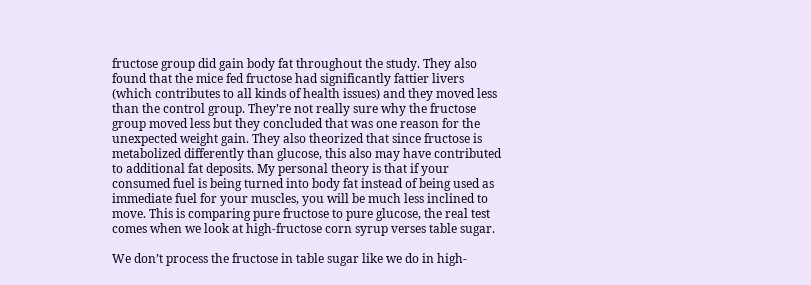fructose group did gain body fat throughout the study. They also found that the mice fed fructose had significantly fattier livers (which contributes to all kinds of health issues) and they moved less than the control group. They’re not really sure why the fructose group moved less but they concluded that was one reason for the unexpected weight gain. They also theorized that since fructose is metabolized differently than glucose, this also may have contributed to additional fat deposits. My personal theory is that if your consumed fuel is being turned into body fat instead of being used as immediate fuel for your muscles, you will be much less inclined to move. This is comparing pure fructose to pure glucose, the real test comes when we look at high-fructose corn syrup verses table sugar.

We don’t process the fructose in table sugar like we do in high-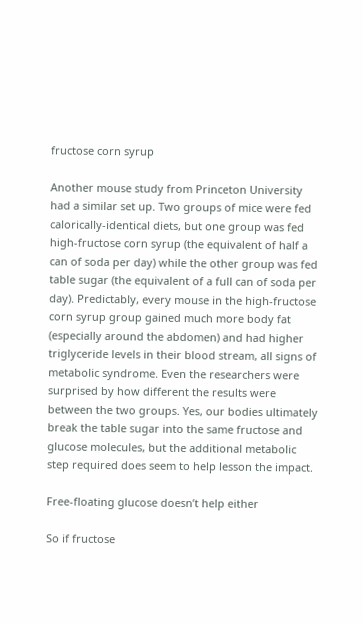fructose corn syrup

Another mouse study from Princeton University had a similar set up. Two groups of mice were fed calorically-identical diets, but one group was fed high-fructose corn syrup (the equivalent of half a can of soda per day) while the other group was fed table sugar (the equivalent of a full can of soda per day). Predictably, every mouse in the high-fructose corn syrup group gained much more body fat (especially around the abdomen) and had higher triglyceride levels in their blood stream, all signs of metabolic syndrome. Even the researchers were surprised by how different the results were between the two groups. Yes, our bodies ultimately break the table sugar into the same fructose and glucose molecules, but the additional metabolic step required does seem to help lesson the impact.

Free-floating glucose doesn’t help either

So if fructose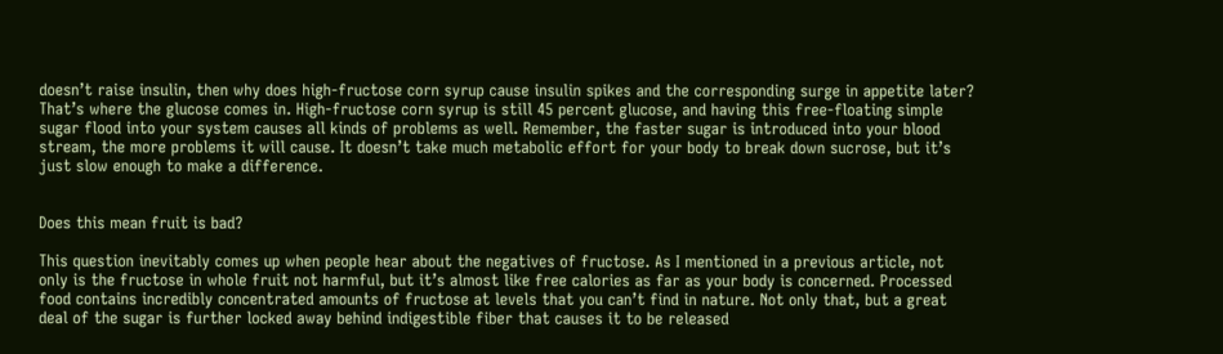doesn’t raise insulin, then why does high-fructose corn syrup cause insulin spikes and the corresponding surge in appetite later? That’s where the glucose comes in. High-fructose corn syrup is still 45 percent glucose, and having this free-floating simple sugar flood into your system causes all kinds of problems as well. Remember, the faster sugar is introduced into your blood stream, the more problems it will cause. It doesn’t take much metabolic effort for your body to break down sucrose, but it’s just slow enough to make a difference.


Does this mean fruit is bad?

This question inevitably comes up when people hear about the negatives of fructose. As I mentioned in a previous article, not only is the fructose in whole fruit not harmful, but it’s almost like free calories as far as your body is concerned. Processed food contains incredibly concentrated amounts of fructose at levels that you can’t find in nature. Not only that, but a great deal of the sugar is further locked away behind indigestible fiber that causes it to be released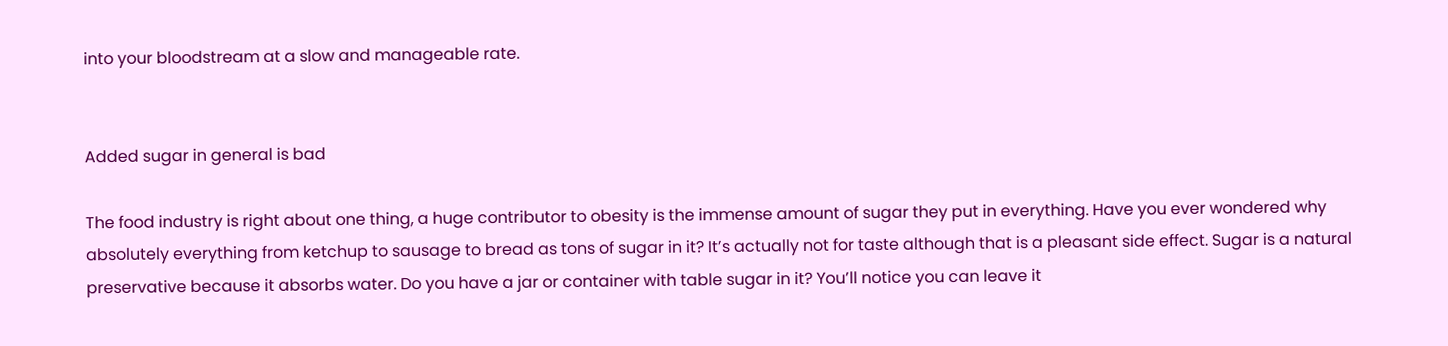into your bloodstream at a slow and manageable rate.


Added sugar in general is bad

The food industry is right about one thing, a huge contributor to obesity is the immense amount of sugar they put in everything. Have you ever wondered why absolutely everything from ketchup to sausage to bread as tons of sugar in it? It’s actually not for taste although that is a pleasant side effect. Sugar is a natural preservative because it absorbs water. Do you have a jar or container with table sugar in it? You’ll notice you can leave it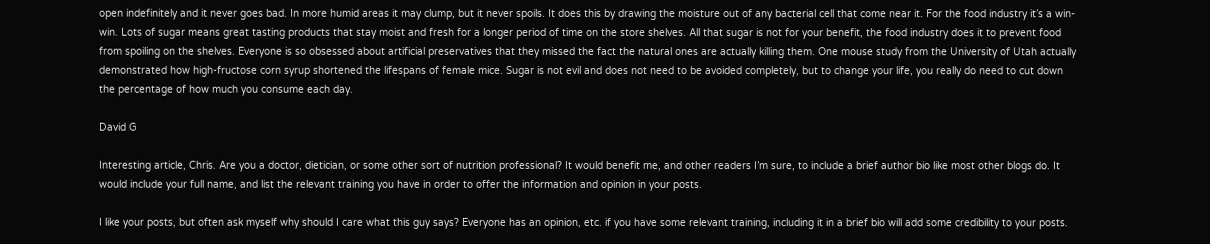open indefinitely and it never goes bad. In more humid areas it may clump, but it never spoils. It does this by drawing the moisture out of any bacterial cell that come near it. For the food industry it’s a win-win. Lots of sugar means great tasting products that stay moist and fresh for a longer period of time on the store shelves. All that sugar is not for your benefit, the food industry does it to prevent food from spoiling on the shelves. Everyone is so obsessed about artificial preservatives that they missed the fact the natural ones are actually killing them. One mouse study from the University of Utah actually demonstrated how high-fructose corn syrup shortened the lifespans of female mice. Sugar is not evil and does not need to be avoided completely, but to change your life, you really do need to cut down the percentage of how much you consume each day.

David G

Interesting article, Chris. Are you a doctor, dietician, or some other sort of nutrition professional? It would benefit me, and other readers I’m sure, to include a brief author bio like most other blogs do. It would include your full name, and list the relevant training you have in order to offer the information and opinion in your posts.

I like your posts, but often ask myself why should I care what this guy says? Everyone has an opinion, etc. if you have some relevant training, including it in a brief bio will add some credibility to your posts.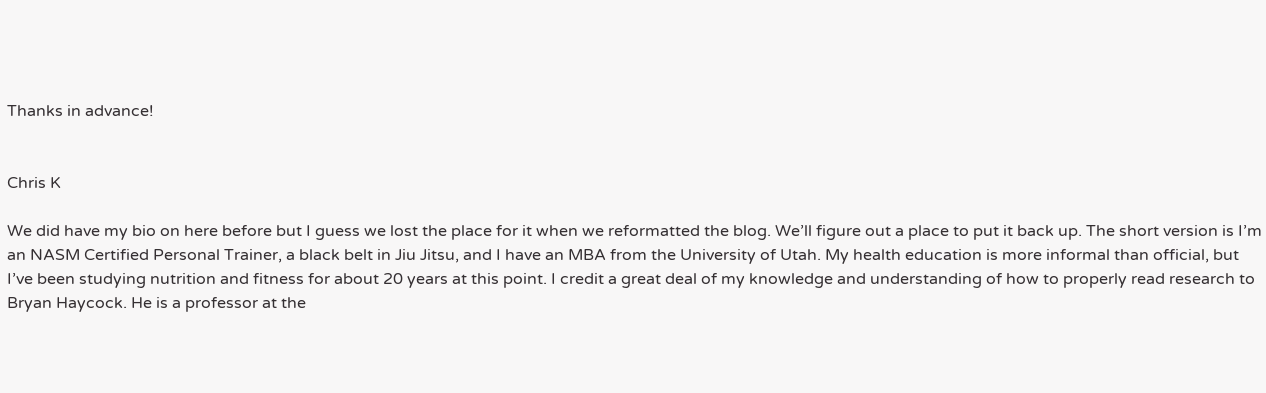Thanks in advance!


Chris K

We did have my bio on here before but I guess we lost the place for it when we reformatted the blog. We’ll figure out a place to put it back up. The short version is I’m an NASM Certified Personal Trainer, a black belt in Jiu Jitsu, and I have an MBA from the University of Utah. My health education is more informal than official, but I’ve been studying nutrition and fitness for about 20 years at this point. I credit a great deal of my knowledge and understanding of how to properly read research to Bryan Haycock. He is a professor at the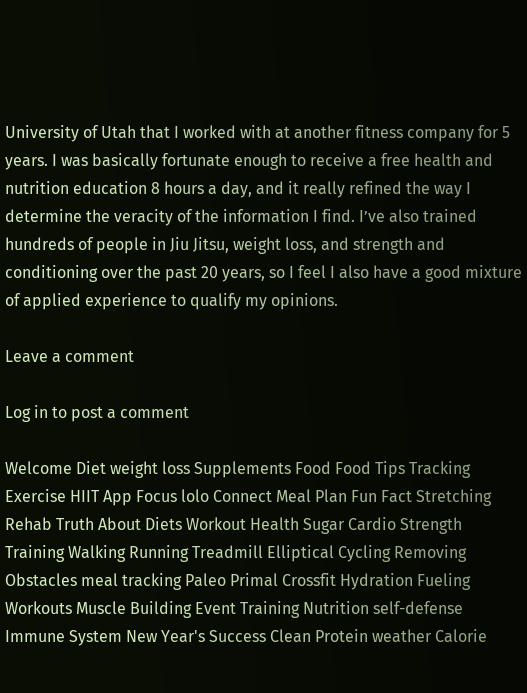University of Utah that I worked with at another fitness company for 5 years. I was basically fortunate enough to receive a free health and nutrition education 8 hours a day, and it really refined the way I determine the veracity of the information I find. I’ve also trained hundreds of people in Jiu Jitsu, weight loss, and strength and conditioning over the past 20 years, so I feel I also have a good mixture of applied experience to qualify my opinions.

Leave a comment

Log in to post a comment

Welcome Diet weight loss Supplements Food Food Tips Tracking Exercise HIIT App Focus lolo Connect Meal Plan Fun Fact Stretching Rehab Truth About Diets Workout Health Sugar Cardio Strength Training Walking Running Treadmill Elliptical Cycling Removing Obstacles meal tracking Paleo Primal Crossfit Hydration Fueling Workouts Muscle Building Event Training Nutrition self-defense Immune System New Year's Success Clean Protein weather Calorie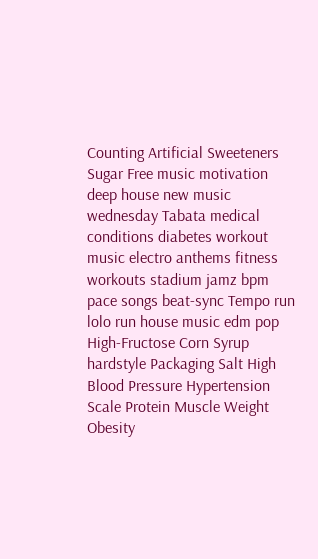Counting Artificial Sweeteners Sugar Free music motivation deep house new music wednesday Tabata medical conditions diabetes workout music electro anthems fitness workouts stadium jamz bpm pace songs beat-sync Tempo run lolo run house music edm pop High-Fructose Corn Syrup hardstyle Packaging Salt High Blood Pressure Hypertension Scale Protein Muscle Weight Obesity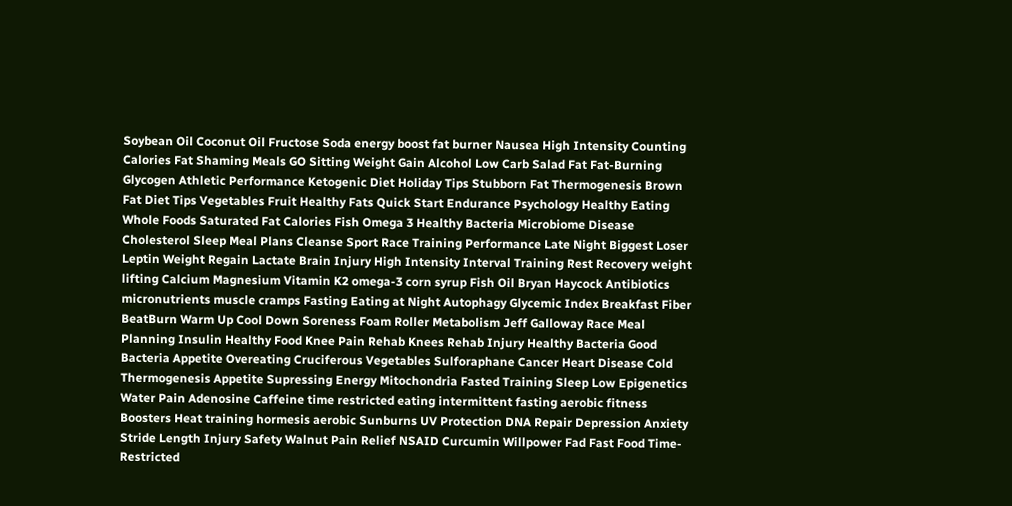Soybean Oil Coconut Oil Fructose Soda energy boost fat burner Nausea High Intensity Counting Calories Fat Shaming Meals GO Sitting Weight Gain Alcohol Low Carb Salad Fat Fat-Burning Glycogen Athletic Performance Ketogenic Diet Holiday Tips Stubborn Fat Thermogenesis Brown Fat Diet Tips Vegetables Fruit Healthy Fats Quick Start Endurance Psychology Healthy Eating Whole Foods Saturated Fat Calories Fish Omega 3 Healthy Bacteria Microbiome Disease Cholesterol Sleep Meal Plans Cleanse Sport Race Training Performance Late Night Biggest Loser Leptin Weight Regain Lactate Brain Injury High Intensity Interval Training Rest Recovery weight lifting Calcium Magnesium Vitamin K2 omega-3 corn syrup Fish Oil Bryan Haycock Antibiotics micronutrients muscle cramps Fasting Eating at Night Autophagy Glycemic Index Breakfast Fiber BeatBurn Warm Up Cool Down Soreness Foam Roller Metabolism Jeff Galloway Race Meal Planning Insulin Healthy Food Knee Pain Rehab Knees Rehab Injury Healthy Bacteria Good Bacteria Appetite Overeating Cruciferous Vegetables Sulforaphane Cancer Heart Disease Cold Thermogenesis Appetite Supressing Energy Mitochondria Fasted Training Sleep Low Epigenetics Water Pain Adenosine Caffeine time restricted eating intermittent fasting aerobic fitness Boosters Heat training hormesis aerobic Sunburns UV Protection DNA Repair Depression Anxiety Stride Length Injury Safety Walnut Pain Relief NSAID Curcumin Willpower Fad Fast Food Time-Restricted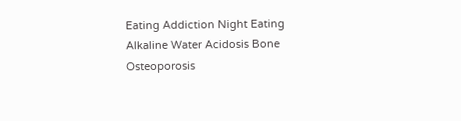Eating Addiction Night Eating Alkaline Water Acidosis Bone Osteoporosis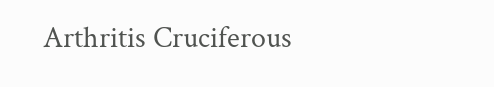Arthritis Cruciferous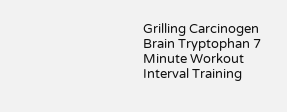Grilling Carcinogen Brain Tryptophan 7 Minute Workout Interval Training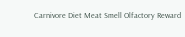Carnivore Diet Meat Smell Olfactory Reward